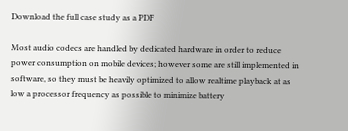Download the full case study as a PDF

Most audio codecs are handled by dedicated hardware in order to reduce power consumption on mobile devices; however some are still implemented in software, so they must be heavily optimized to allow realtime playback at as low a processor frequency as possible to minimize battery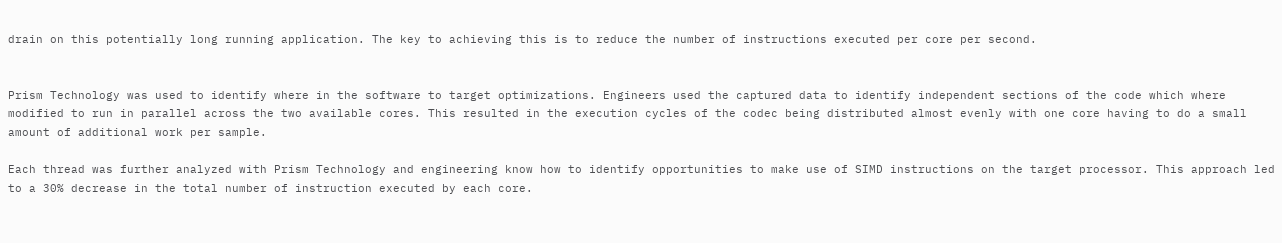drain on this potentially long running application. The key to achieving this is to reduce the number of instructions executed per core per second.


Prism Technology was used to identify where in the software to target optimizations. Engineers used the captured data to identify independent sections of the code which where modified to run in parallel across the two available cores. This resulted in the execution cycles of the codec being distributed almost evenly with one core having to do a small amount of additional work per sample.

Each thread was further analyzed with Prism Technology and engineering know how to identify opportunities to make use of SIMD instructions on the target processor. This approach led to a 30% decrease in the total number of instruction executed by each core.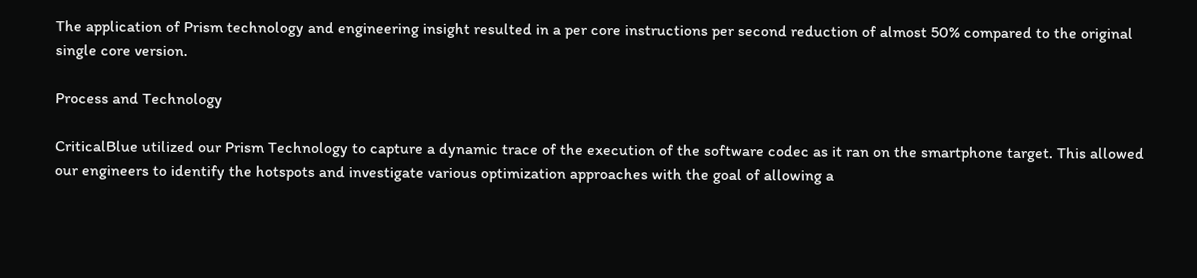The application of Prism technology and engineering insight resulted in a per core instructions per second reduction of almost 50% compared to the original single core version.

Process and Technology

CriticalBlue utilized our Prism Technology to capture a dynamic trace of the execution of the software codec as it ran on the smartphone target. This allowed our engineers to identify the hotspots and investigate various optimization approaches with the goal of allowing a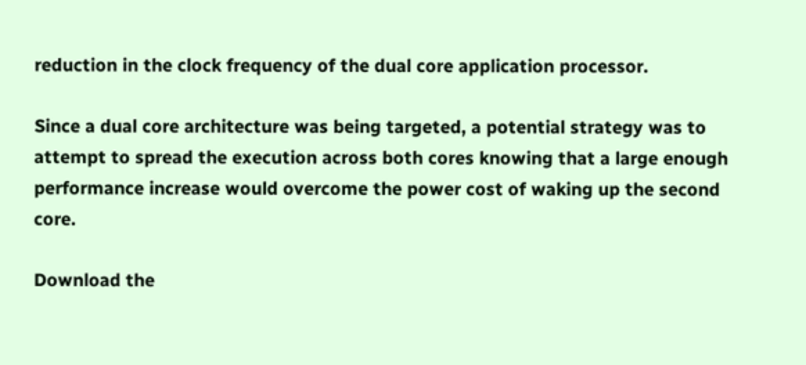reduction in the clock frequency of the dual core application processor.

Since a dual core architecture was being targeted, a potential strategy was to attempt to spread the execution across both cores knowing that a large enough performance increase would overcome the power cost of waking up the second core.

Download the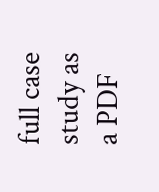full case study as a PDF